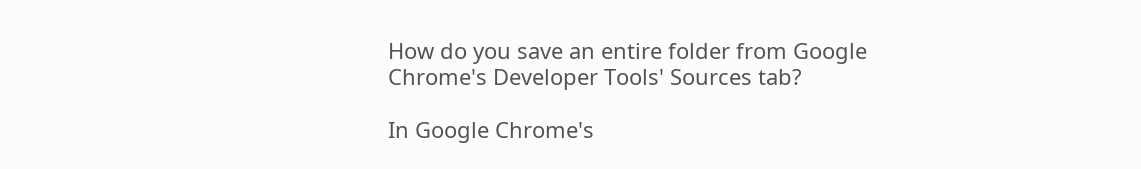How do you save an entire folder from Google Chrome's Developer Tools' Sources tab?

In Google Chrome's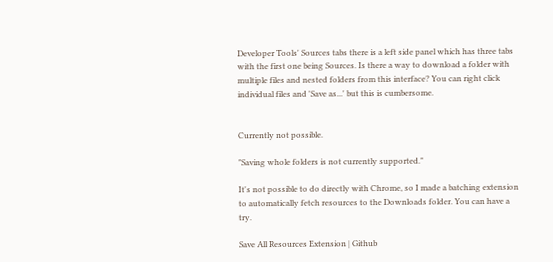Developer Tools' Sources tabs there is a left side panel which has three tabs with the first one being Sources. Is there a way to download a folder with multiple files and nested folders from this interface? You can right click individual files and 'Save as...' but this is cumbersome.


Currently not possible.

"Saving whole folders is not currently supported."

It's not possible to do directly with Chrome, so I made a batching extension to automatically fetch resources to the Downloads folder. You can have a try.

Save All Resources Extension | Github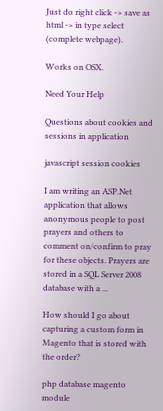Just do right click -> save as html -> in type select (complete webpage).

Works on OSX.

Need Your Help

Questions about cookies and sessions in application

javascript session cookies

I am writing an ASP.Net application that allows anonymous people to post prayers and others to comment on/confirm to pray for these objects. Prayers are stored in a SQL Server 2008 database with a ...

How should I go about capturing a custom form in Magento that is stored with the order?

php database magento module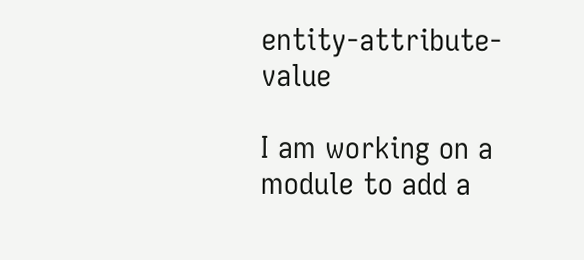entity-attribute-value

I am working on a module to add a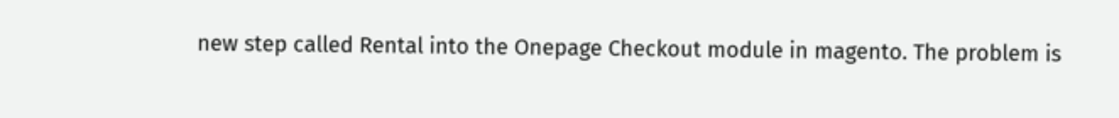new step called Rental into the Onepage Checkout module in magento. The problem is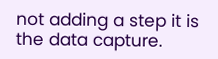not adding a step it is the data capture.